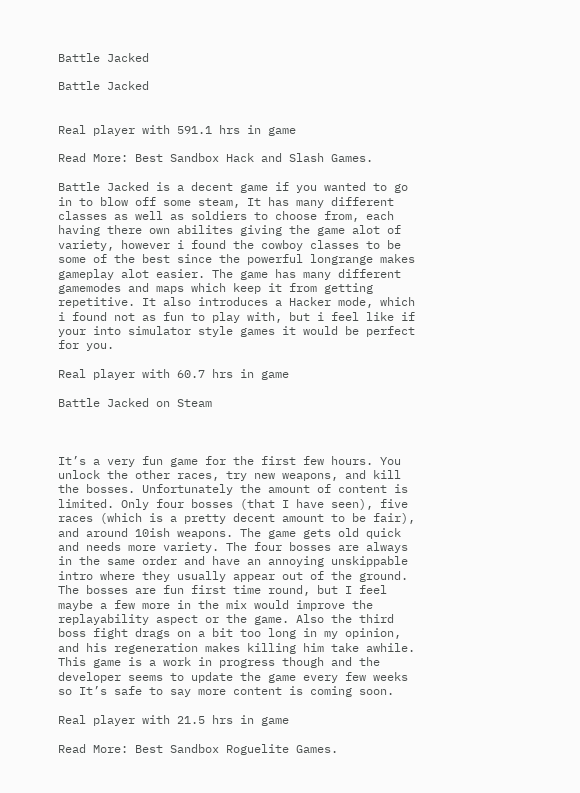Battle Jacked

Battle Jacked


Real player with 591.1 hrs in game

Read More: Best Sandbox Hack and Slash Games.

Battle Jacked is a decent game if you wanted to go in to blow off some steam, It has many different classes as well as soldiers to choose from, each having there own abilites giving the game alot of variety, however i found the cowboy classes to be some of the best since the powerful longrange makes gameplay alot easier. The game has many different gamemodes and maps which keep it from getting repetitive. It also introduces a Hacker mode, which i found not as fun to play with, but i feel like if your into simulator style games it would be perfect for you.

Real player with 60.7 hrs in game

Battle Jacked on Steam



It’s a very fun game for the first few hours. You unlock the other races, try new weapons, and kill the bosses. Unfortunately the amount of content is limited. Only four bosses (that I have seen), five races (which is a pretty decent amount to be fair), and around 10ish weapons. The game gets old quick and needs more variety. The four bosses are always in the same order and have an annoying unskippable intro where they usually appear out of the ground. The bosses are fun first time round, but I feel maybe a few more in the mix would improve the replayability aspect or the game. Also the third boss fight drags on a bit too long in my opinion, and his regeneration makes killing him take awhile. This game is a work in progress though and the developer seems to update the game every few weeks so It’s safe to say more content is coming soon.

Real player with 21.5 hrs in game

Read More: Best Sandbox Roguelite Games.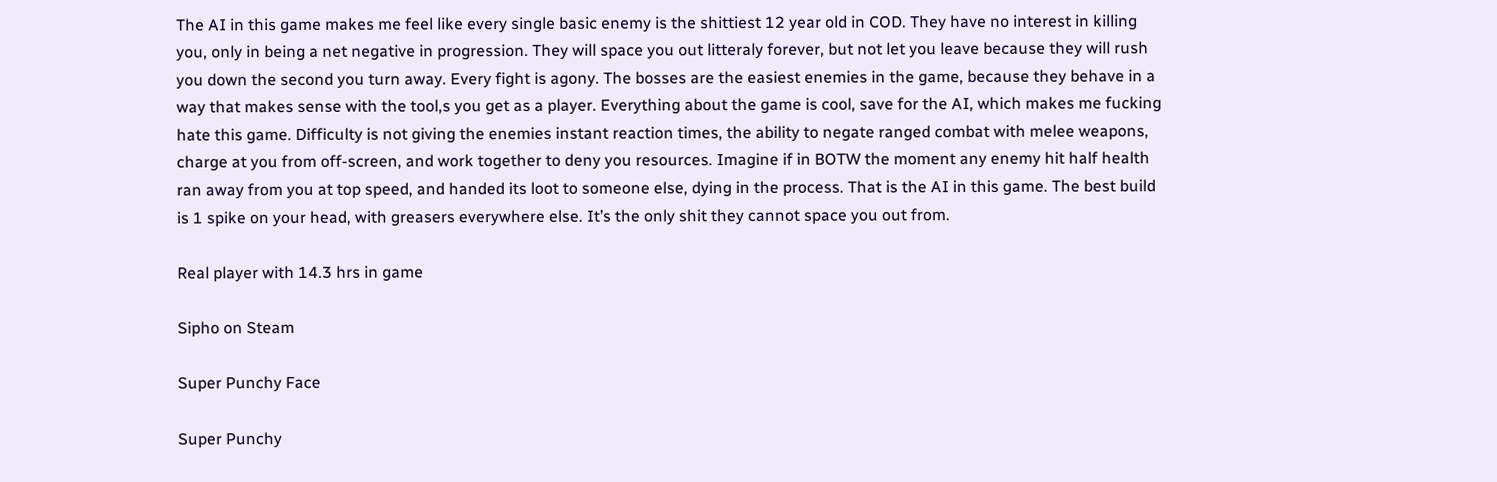The AI in this game makes me feel like every single basic enemy is the shittiest 12 year old in COD. They have no interest in killing you, only in being a net negative in progression. They will space you out litteraly forever, but not let you leave because they will rush you down the second you turn away. Every fight is agony. The bosses are the easiest enemies in the game, because they behave in a way that makes sense with the tool,s you get as a player. Everything about the game is cool, save for the AI, which makes me fucking hate this game. Difficulty is not giving the enemies instant reaction times, the ability to negate ranged combat with melee weapons, charge at you from off-screen, and work together to deny you resources. Imagine if in BOTW the moment any enemy hit half health ran away from you at top speed, and handed its loot to someone else, dying in the process. That is the AI in this game. The best build is 1 spike on your head, with greasers everywhere else. It’s the only shit they cannot space you out from.

Real player with 14.3 hrs in game

Sipho on Steam

Super Punchy Face

Super Punchy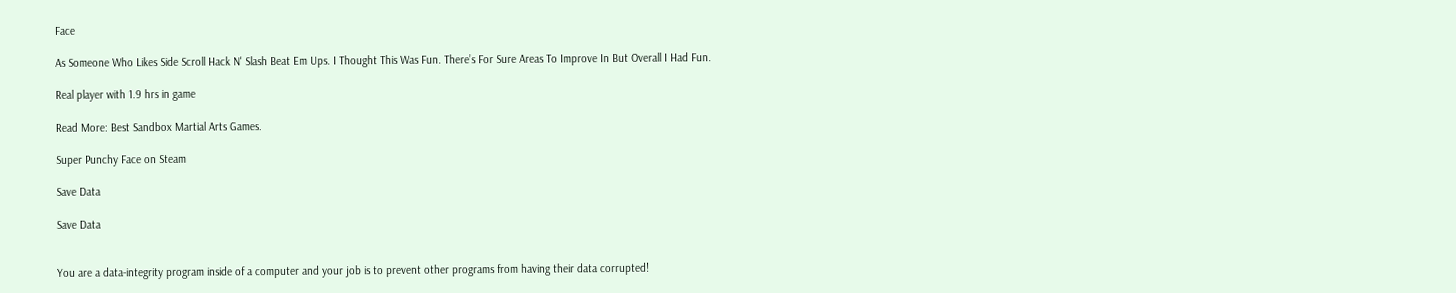Face

As Someone Who Likes Side Scroll Hack N' Slash Beat Em Ups. I Thought This Was Fun. There’s For Sure Areas To Improve In But Overall I Had Fun.

Real player with 1.9 hrs in game

Read More: Best Sandbox Martial Arts Games.

Super Punchy Face on Steam

Save Data

Save Data


You are a data-integrity program inside of a computer and your job is to prevent other programs from having their data corrupted!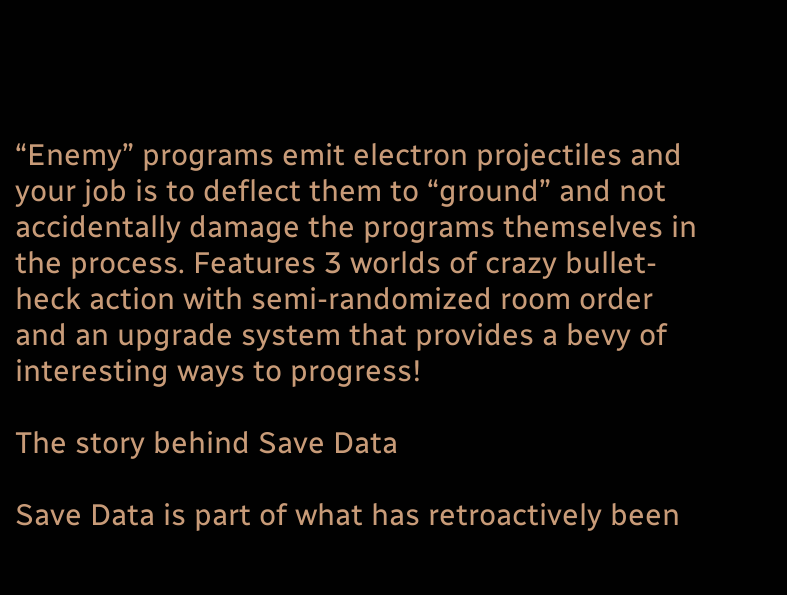“Enemy” programs emit electron projectiles and your job is to deflect them to “ground” and not accidentally damage the programs themselves in the process. Features 3 worlds of crazy bullet-heck action with semi-randomized room order and an upgrade system that provides a bevy of interesting ways to progress!

The story behind Save Data

Save Data is part of what has retroactively been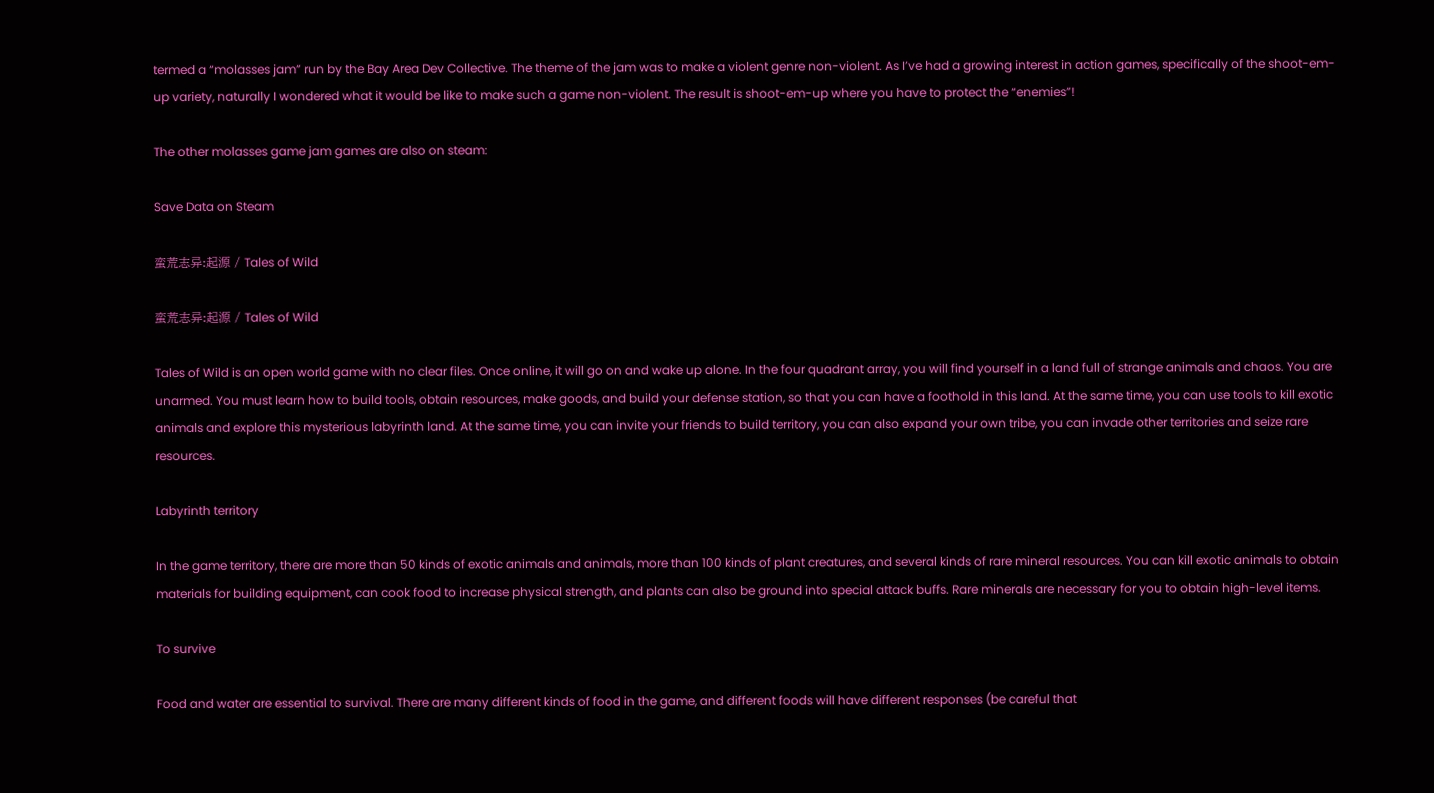termed a “molasses jam” run by the Bay Area Dev Collective. The theme of the jam was to make a violent genre non-violent. As I’ve had a growing interest in action games, specifically of the shoot-em-up variety, naturally I wondered what it would be like to make such a game non-violent. The result is shoot-em-up where you have to protect the “enemies”!

The other molasses game jam games are also on steam:

Save Data on Steam

蛮荒志异:起源 / Tales of Wild

蛮荒志异:起源 / Tales of Wild

Tales of Wild is an open world game with no clear files. Once online, it will go on and wake up alone. In the four quadrant array, you will find yourself in a land full of strange animals and chaos. You are unarmed. You must learn how to build tools, obtain resources, make goods, and build your defense station, so that you can have a foothold in this land. At the same time, you can use tools to kill exotic animals and explore this mysterious labyrinth land. At the same time, you can invite your friends to build territory, you can also expand your own tribe, you can invade other territories and seize rare resources.

Labyrinth territory

In the game territory, there are more than 50 kinds of exotic animals and animals, more than 100 kinds of plant creatures, and several kinds of rare mineral resources. You can kill exotic animals to obtain materials for building equipment, can cook food to increase physical strength, and plants can also be ground into special attack buffs. Rare minerals are necessary for you to obtain high-level items.

To survive

Food and water are essential to survival. There are many different kinds of food in the game, and different foods will have different responses (be careful that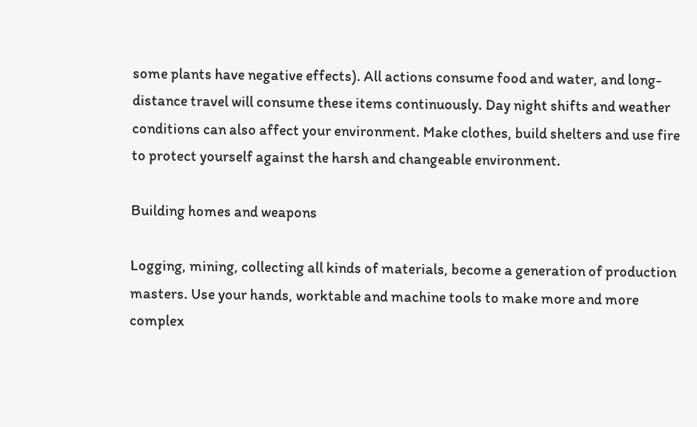some plants have negative effects). All actions consume food and water, and long-distance travel will consume these items continuously. Day night shifts and weather conditions can also affect your environment. Make clothes, build shelters and use fire to protect yourself against the harsh and changeable environment.

Building homes and weapons

Logging, mining, collecting all kinds of materials, become a generation of production masters. Use your hands, worktable and machine tools to make more and more complex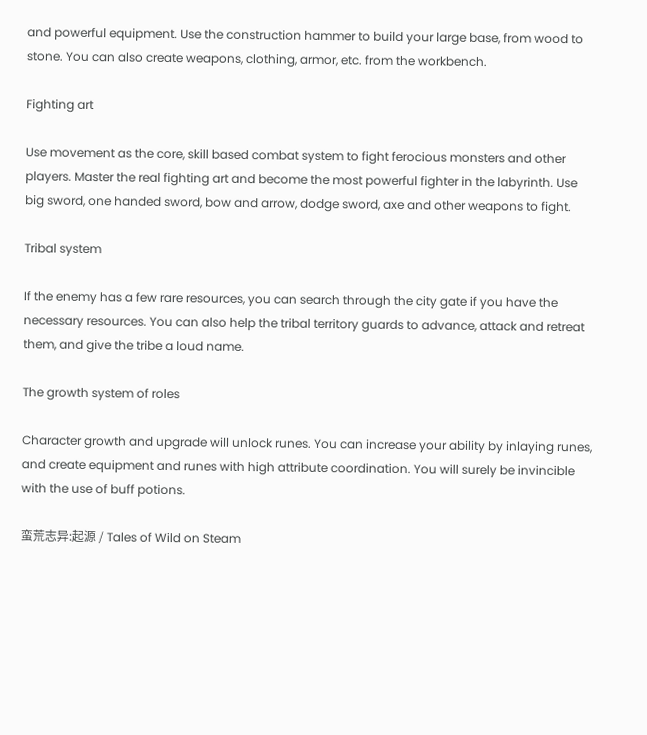and powerful equipment. Use the construction hammer to build your large base, from wood to stone. You can also create weapons, clothing, armor, etc. from the workbench.

Fighting art

Use movement as the core, skill based combat system to fight ferocious monsters and other players. Master the real fighting art and become the most powerful fighter in the labyrinth. Use big sword, one handed sword, bow and arrow, dodge sword, axe and other weapons to fight.

Tribal system

If the enemy has a few rare resources, you can search through the city gate if you have the necessary resources. You can also help the tribal territory guards to advance, attack and retreat them, and give the tribe a loud name.

The growth system of roles

Character growth and upgrade will unlock runes. You can increase your ability by inlaying runes, and create equipment and runes with high attribute coordination. You will surely be invincible with the use of buff potions.

蛮荒志异:起源 / Tales of Wild on Steam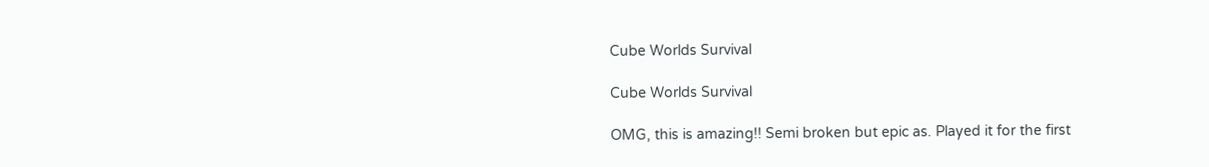Cube Worlds Survival

Cube Worlds Survival

OMG, this is amazing!! Semi broken but epic as. Played it for the first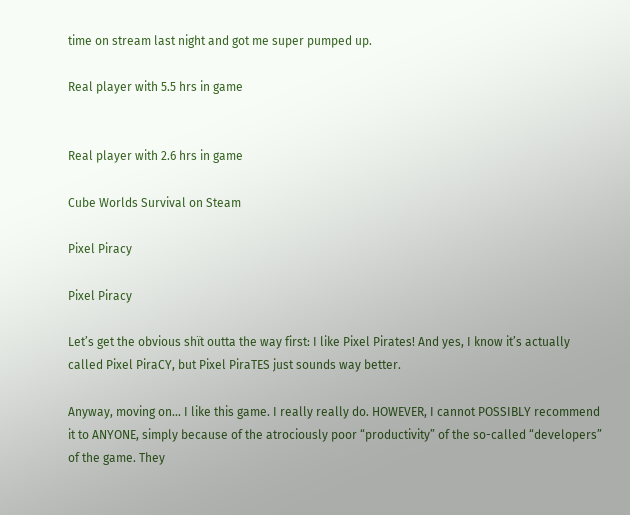time on stream last night and got me super pumped up.

Real player with 5.5 hrs in game


Real player with 2.6 hrs in game

Cube Worlds Survival on Steam

Pixel Piracy

Pixel Piracy

Let’s get the obvious shït outta the way first: I like Pixel Pirates! And yes, I know it’s actually called Pixel PiraCY, but Pixel PiraTES just sounds way better.

Anyway, moving on… I like this game. I really really do. HOWEVER, I cannot POSSIBLY recommend it to ANYONE, simply because of the atrociously poor “productivity” of the so-called “developers” of the game. They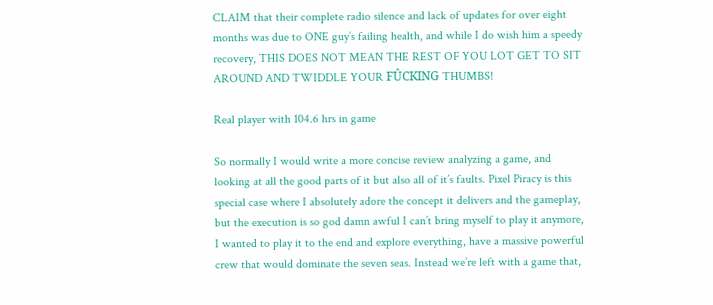CLAIM that their complete radio silence and lack of updates for over eight months was due to ONE guy’s failing health, and while I do wish him a speedy recovery, THIS DOES NOT MEAN THE REST OF YOU LOT GET TO SIT AROUND AND TWIDDLE YOUR FÛCKING THUMBS!

Real player with 104.6 hrs in game

So normally I would write a more concise review analyzing a game, and looking at all the good parts of it but also all of it’s faults. Pixel Piracy is this special case where I absolutely adore the concept it delivers and the gameplay, but the execution is so god damn awful I can’t bring myself to play it anymore, I wanted to play it to the end and explore everything, have a massive powerful crew that would dominate the seven seas. Instead we’re left with a game that,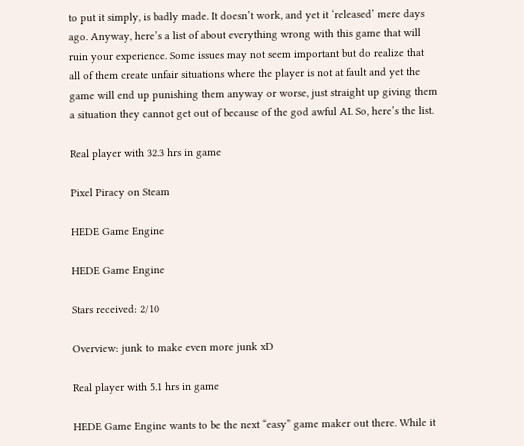to put it simply, is badly made. It doesn’t work, and yet it ‘released’ mere days ago. Anyway, here’s a list of about everything wrong with this game that will ruin your experience. Some issues may not seem important but do realize that all of them create unfair situations where the player is not at fault and yet the game will end up punishing them anyway or worse, just straight up giving them a situation they cannot get out of because of the god awful AI. So, here’s the list.

Real player with 32.3 hrs in game

Pixel Piracy on Steam

HEDE Game Engine

HEDE Game Engine

Stars received: 2/10

Overview: junk to make even more junk xD

Real player with 5.1 hrs in game

HEDE Game Engine wants to be the next “easy” game maker out there. While it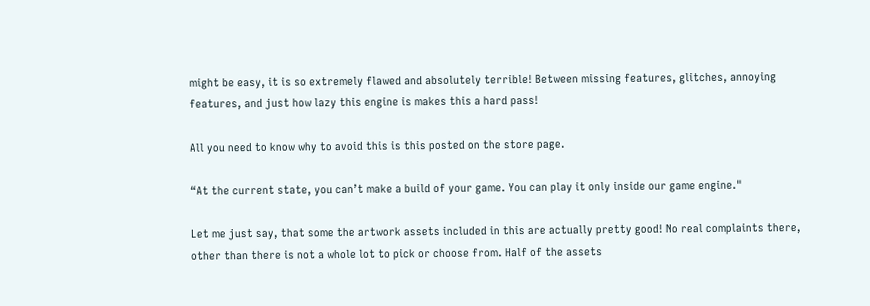might be easy, it is so extremely flawed and absolutely terrible! Between missing features, glitches, annoying features, and just how lazy this engine is makes this a hard pass!

All you need to know why to avoid this is this posted on the store page.

“At the current state, you can’t make a build of your game. You can play it only inside our game engine."

Let me just say, that some the artwork assets included in this are actually pretty good! No real complaints there, other than there is not a whole lot to pick or choose from. Half of the assets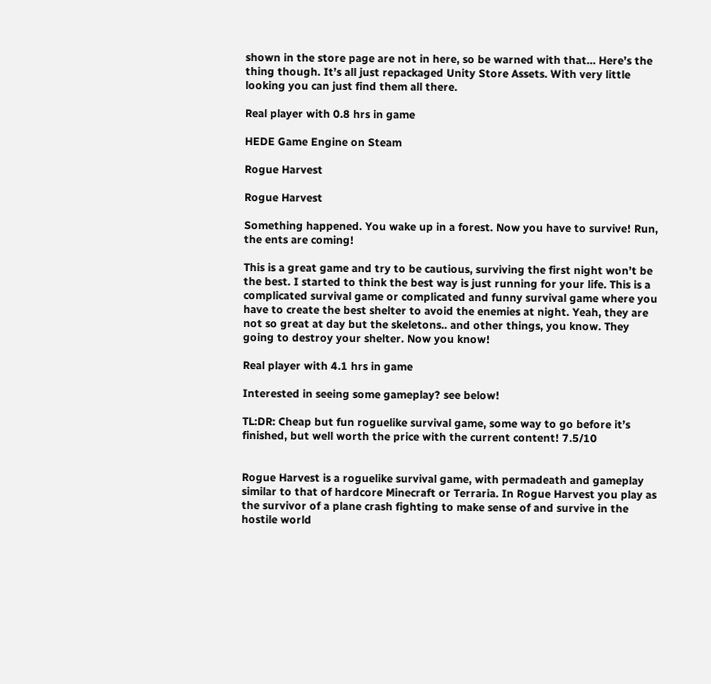shown in the store page are not in here, so be warned with that… Here’s the thing though. It’s all just repackaged Unity Store Assets. With very little looking you can just find them all there.

Real player with 0.8 hrs in game

HEDE Game Engine on Steam

Rogue Harvest

Rogue Harvest

Something happened. You wake up in a forest. Now you have to survive! Run, the ents are coming!

This is a great game and try to be cautious, surviving the first night won’t be the best. I started to think the best way is just running for your life. This is a complicated survival game or complicated and funny survival game where you have to create the best shelter to avoid the enemies at night. Yeah, they are not so great at day but the skeletons.. and other things, you know. They going to destroy your shelter. Now you know!

Real player with 4.1 hrs in game

Interested in seeing some gameplay? see below!

TL:DR: Cheap but fun roguelike survival game, some way to go before it’s finished, but well worth the price with the current content! 7.5/10


Rogue Harvest is a roguelike survival game, with permadeath and gameplay similar to that of hardcore Minecraft or Terraria. In Rogue Harvest you play as the survivor of a plane crash fighting to make sense of and survive in the hostile world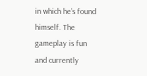in which he’s found himself. The gameplay is fun and currently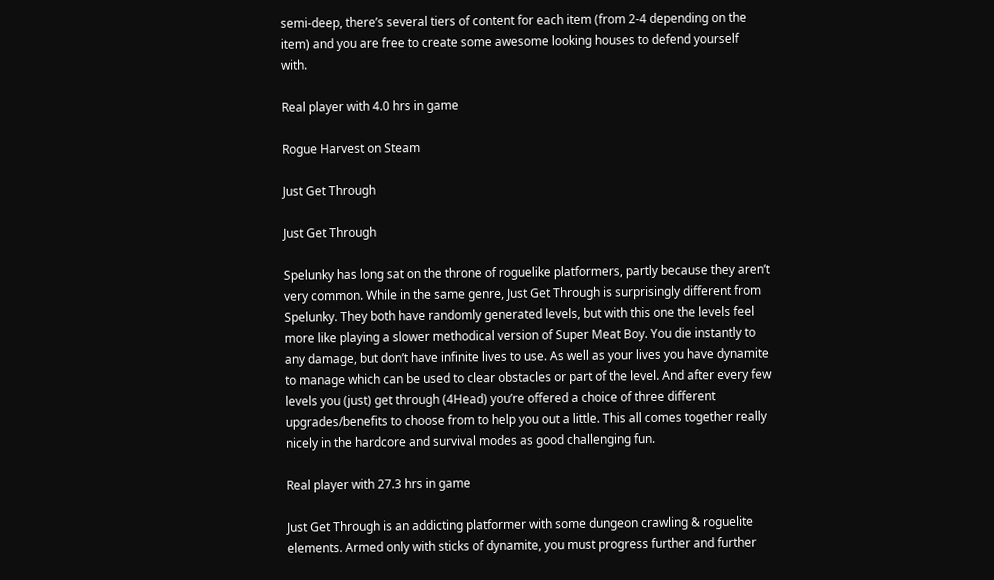semi-deep, there’s several tiers of content for each item (from 2-4 depending on the item) and you are free to create some awesome looking houses to defend yourself with.

Real player with 4.0 hrs in game

Rogue Harvest on Steam

Just Get Through

Just Get Through

Spelunky has long sat on the throne of roguelike platformers, partly because they aren’t very common. While in the same genre, Just Get Through is surprisingly different from Spelunky. They both have randomly generated levels, but with this one the levels feel more like playing a slower methodical version of Super Meat Boy. You die instantly to any damage, but don’t have infinite lives to use. As well as your lives you have dynamite to manage which can be used to clear obstacles or part of the level. And after every few levels you (just) get through (4Head) you’re offered a choice of three different upgrades/benefits to choose from to help you out a little. This all comes together really nicely in the hardcore and survival modes as good challenging fun.

Real player with 27.3 hrs in game

Just Get Through is an addicting platformer with some dungeon crawling & roguelite elements. Armed only with sticks of dynamite, you must progress further and further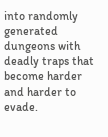into randomly generated dungeons with deadly traps that become harder and harder to evade.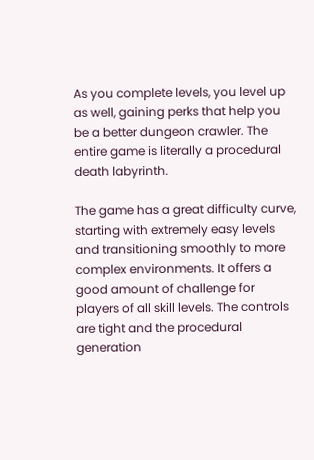As you complete levels, you level up as well, gaining perks that help you be a better dungeon crawler. The entire game is literally a procedural death labyrinth.

The game has a great difficulty curve, starting with extremely easy levels and transitioning smoothly to more complex environments. It offers a good amount of challenge for players of all skill levels. The controls are tight and the procedural generation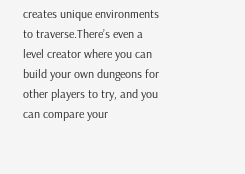creates unique environments to traverse.There’s even a level creator where you can build your own dungeons for other players to try, and you can compare your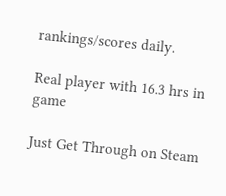rankings/scores daily.

Real player with 16.3 hrs in game

Just Get Through on Steam